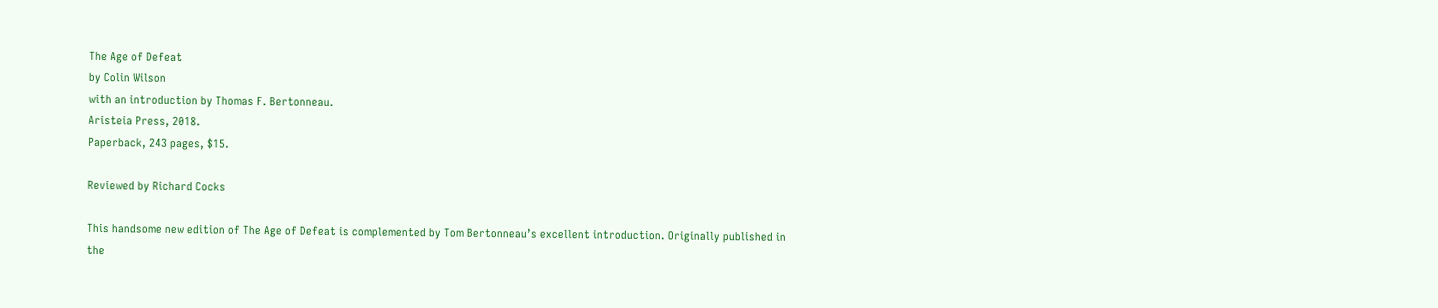The Age of Defeat
by Colin Wilson
with an introduction by Thomas F. Bertonneau.
Aristeia Press, 2018.
Paperback, 243 pages, $15.

Reviewed by Richard Cocks

This handsome new edition of The Age of Defeat is complemented by Tom Bertonneau’s excellent introduction. Originally published in the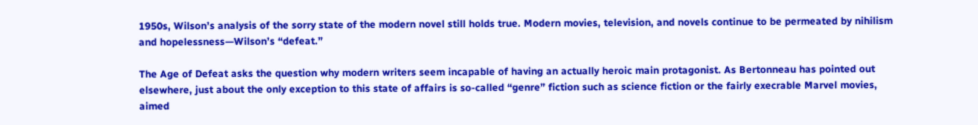1950s, Wilson’s analysis of the sorry state of the modern novel still holds true. Modern movies, television, and novels continue to be permeated by nihilism and hopelessness—Wilson’s “defeat.”

The Age of Defeat asks the question why modern writers seem incapable of having an actually heroic main protagonist. As Bertonneau has pointed out elsewhere, just about the only exception to this state of affairs is so-called “genre” fiction such as science fiction or the fairly execrable Marvel movies, aimed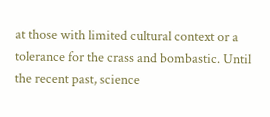at those with limited cultural context or a tolerance for the crass and bombastic. Until the recent past, science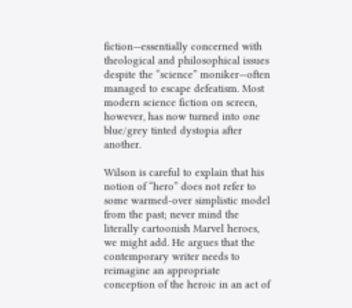fiction—essentially concerned with theological and philosophical issues despite the “science” moniker—often managed to escape defeatism. Most modern science fiction on screen, however, has now turned into one blue/grey tinted dystopia after another.

Wilson is careful to explain that his notion of “hero” does not refer to some warmed-over simplistic model from the past; never mind the literally cartoonish Marvel heroes, we might add. He argues that the contemporary writer needs to reimagine an appropriate conception of the heroic in an act of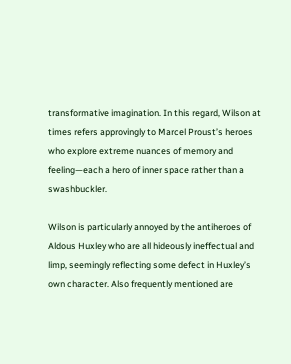transformative imagination. In this regard, Wilson at times refers approvingly to Marcel Proust’s heroes who explore extreme nuances of memory and feeling—each a hero of inner space rather than a swashbuckler.

Wilson is particularly annoyed by the antiheroes of Aldous Huxley who are all hideously ineffectual and limp, seemingly reflecting some defect in Huxley’s own character. Also frequently mentioned are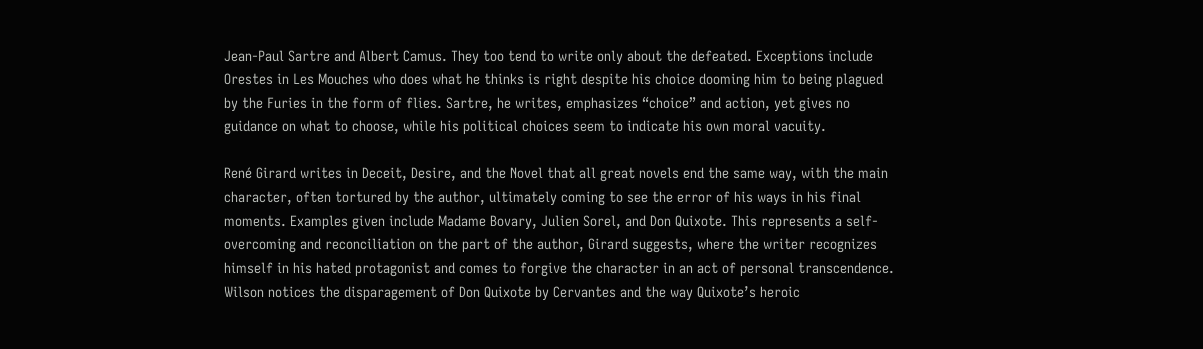Jean-Paul Sartre and Albert Camus. They too tend to write only about the defeated. Exceptions include Orestes in Les Mouches who does what he thinks is right despite his choice dooming him to being plagued by the Furies in the form of flies. Sartre, he writes, emphasizes “choice” and action, yet gives no guidance on what to choose, while his political choices seem to indicate his own moral vacuity.

René Girard writes in Deceit, Desire, and the Novel that all great novels end the same way, with the main character, often tortured by the author, ultimately coming to see the error of his ways in his final moments. Examples given include Madame Bovary, Julien Sorel, and Don Quixote. This represents a self-overcoming and reconciliation on the part of the author, Girard suggests, where the writer recognizes himself in his hated protagonist and comes to forgive the character in an act of personal transcendence. Wilson notices the disparagement of Don Quixote by Cervantes and the way Quixote’s heroic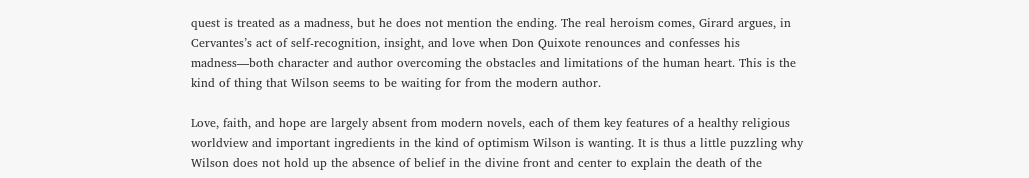quest is treated as a madness, but he does not mention the ending. The real heroism comes, Girard argues, in Cervantes’s act of self-recognition, insight, and love when Don Quixote renounces and confesses his madness—both character and author overcoming the obstacles and limitations of the human heart. This is the kind of thing that Wilson seems to be waiting for from the modern author.

Love, faith, and hope are largely absent from modern novels, each of them key features of a healthy religious worldview and important ingredients in the kind of optimism Wilson is wanting. It is thus a little puzzling why Wilson does not hold up the absence of belief in the divine front and center to explain the death of the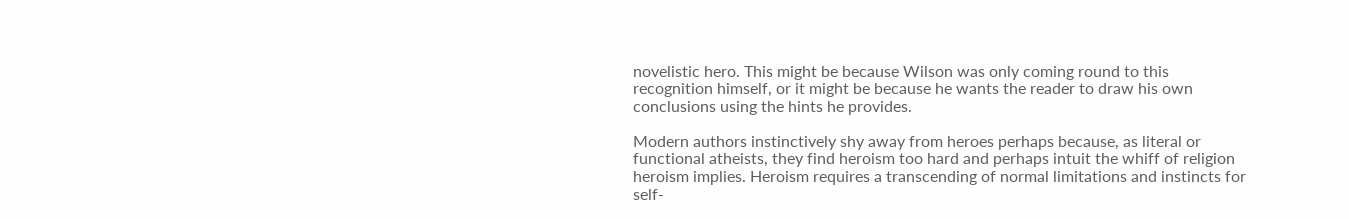novelistic hero. This might be because Wilson was only coming round to this recognition himself, or it might be because he wants the reader to draw his own conclusions using the hints he provides.

Modern authors instinctively shy away from heroes perhaps because, as literal or functional atheists, they find heroism too hard and perhaps intuit the whiff of religion heroism implies. Heroism requires a transcending of normal limitations and instincts for self-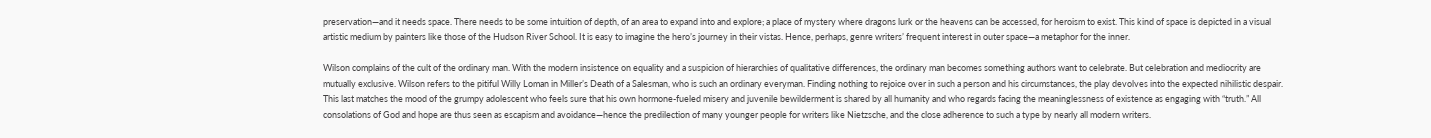preservation—and it needs space. There needs to be some intuition of depth, of an area to expand into and explore; a place of mystery where dragons lurk or the heavens can be accessed, for heroism to exist. This kind of space is depicted in a visual artistic medium by painters like those of the Hudson River School. It is easy to imagine the hero’s journey in their vistas. Hence, perhaps, genre writers’ frequent interest in outer space—a metaphor for the inner.

Wilson complains of the cult of the ordinary man. With the modern insistence on equality and a suspicion of hierarchies of qualitative differences, the ordinary man becomes something authors want to celebrate. But celebration and mediocrity are mutually exclusive. Wilson refers to the pitiful Willy Loman in Miller’s Death of a Salesman, who is such an ordinary everyman. Finding nothing to rejoice over in such a person and his circumstances, the play devolves into the expected nihilistic despair. This last matches the mood of the grumpy adolescent who feels sure that his own hormone-fueled misery and juvenile bewilderment is shared by all humanity and who regards facing the meaninglessness of existence as engaging with “truth.” All consolations of God and hope are thus seen as escapism and avoidance—hence the predilection of many younger people for writers like Nietzsche, and the close adherence to such a type by nearly all modern writers.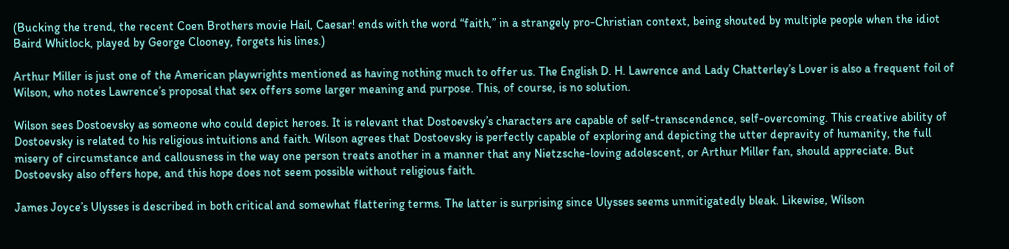(Bucking the trend, the recent Coen Brothers movie Hail, Caesar! ends with the word “faith,” in a strangely pro-Christian context, being shouted by multiple people when the idiot Baird Whitlock, played by George Clooney, forgets his lines.)

Arthur Miller is just one of the American playwrights mentioned as having nothing much to offer us. The English D. H. Lawrence and Lady Chatterley’s Lover is also a frequent foil of Wilson, who notes Lawrence’s proposal that sex offers some larger meaning and purpose. This, of course, is no solution.

Wilson sees Dostoevsky as someone who could depict heroes. It is relevant that Dostoevsky’s characters are capable of self-transcendence, self-overcoming. This creative ability of Dostoevsky is related to his religious intuitions and faith. Wilson agrees that Dostoevsky is perfectly capable of exploring and depicting the utter depravity of humanity, the full misery of circumstance and callousness in the way one person treats another in a manner that any Nietzsche-loving adolescent, or Arthur Miller fan, should appreciate. But Dostoevsky also offers hope, and this hope does not seem possible without religious faith.

James Joyce’s Ulysses is described in both critical and somewhat flattering terms. The latter is surprising since Ulysses seems unmitigatedly bleak. Likewise, Wilson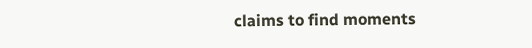claims to find moments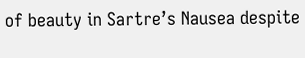of beauty in Sartre’s Nausea despite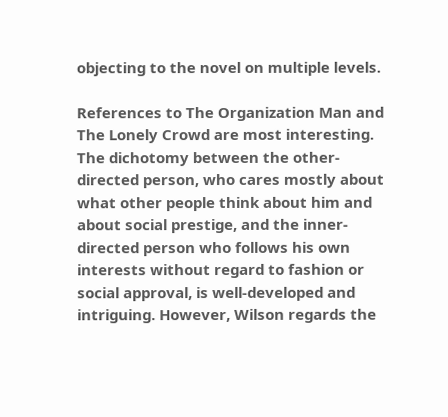objecting to the novel on multiple levels.

References to The Organization Man and The Lonely Crowd are most interesting. The dichotomy between the other-directed person, who cares mostly about what other people think about him and about social prestige, and the inner-directed person who follows his own interests without regard to fashion or social approval, is well-developed and intriguing. However, Wilson regards the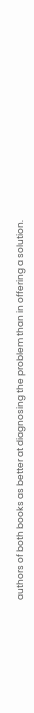authors of both books as better at diagnosing the problem than in offering a solution.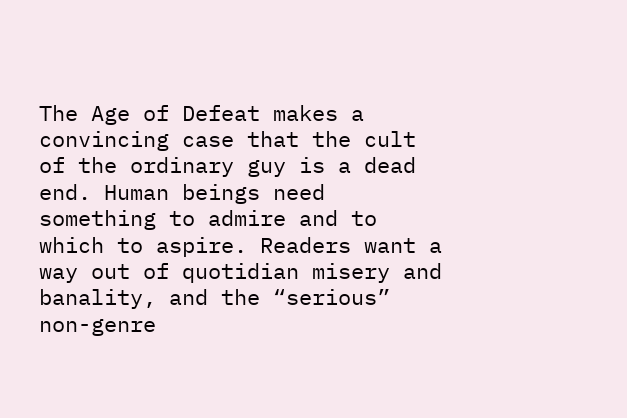The Age of Defeat makes a convincing case that the cult of the ordinary guy is a dead end. Human beings need something to admire and to which to aspire. Readers want a way out of quotidian misery and banality, and the “serious” non-genre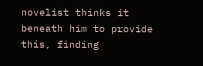novelist thinks it beneath him to provide this, finding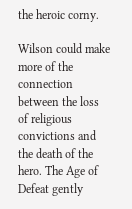the heroic corny.

Wilson could make more of the connection between the loss of religious convictions and the death of the hero. The Age of Defeat gently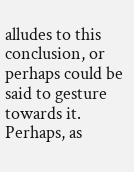alludes to this conclusion, or perhaps could be said to gesture towards it. Perhaps, as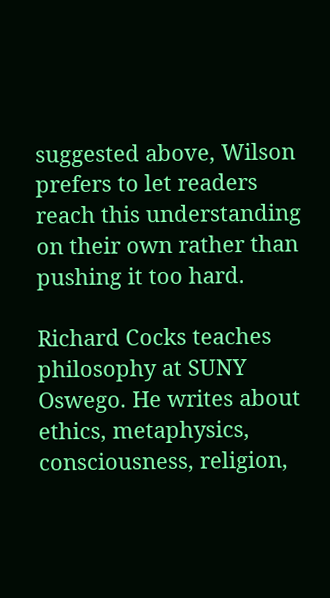suggested above, Wilson prefers to let readers reach this understanding on their own rather than pushing it too hard.

Richard Cocks teaches philosophy at SUNY Oswego. He writes about ethics, metaphysics, consciousness, religion,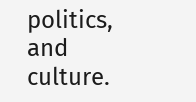politics, and culture.